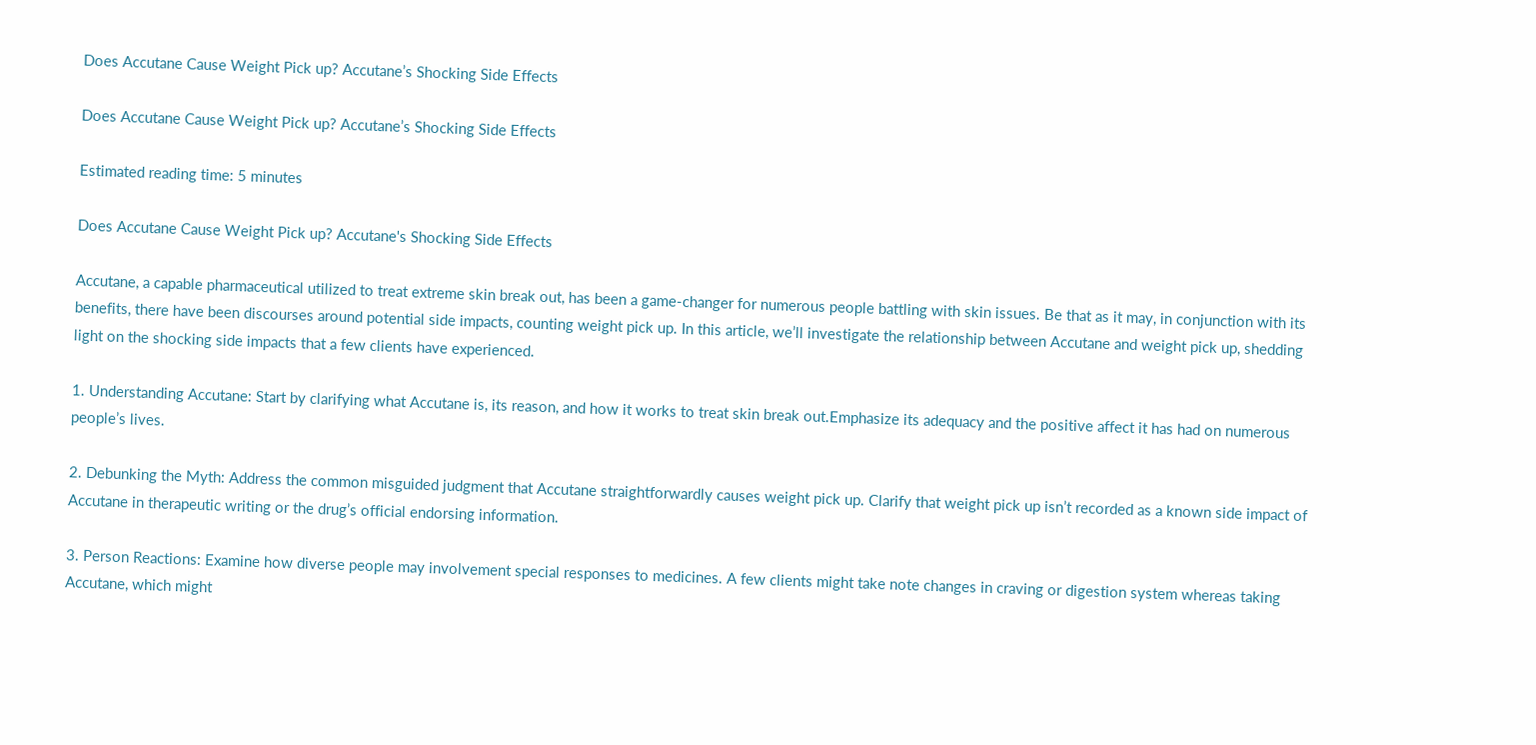Does Accutane Cause Weight Pick up? Accutane’s Shocking Side Effects

Does Accutane Cause Weight Pick up? Accutane’s Shocking Side Effects

Estimated reading time: 5 minutes

Does Accutane Cause Weight Pick up? Accutane's Shocking Side Effects

Accutane, a capable pharmaceutical utilized to treat extreme skin break out, has been a game-changer for numerous people battling with skin issues. Be that as it may, in conjunction with its benefits, there have been discourses around potential side impacts, counting weight pick up. In this article, we’ll investigate the relationship between Accutane and weight pick up, shedding light on the shocking side impacts that a few clients have experienced.

1. Understanding Accutane: Start by clarifying what Accutane is, its reason, and how it works to treat skin break out.Emphasize its adequacy and the positive affect it has had on numerous people’s lives.

2. Debunking the Myth: Address the common misguided judgment that Accutane straightforwardly causes weight pick up. Clarify that weight pick up isn’t recorded as a known side impact of Accutane in therapeutic writing or the drug’s official endorsing information.

3. Person Reactions: Examine how diverse people may involvement special responses to medicines. A few clients might take note changes in craving or digestion system whereas taking Accutane, which might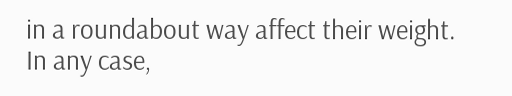in a roundabout way affect their weight. In any case,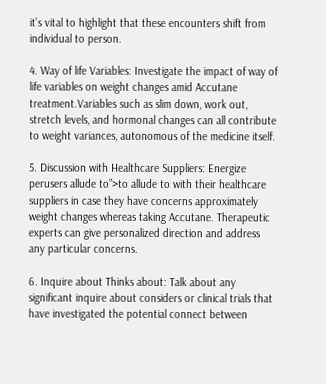it’s vital to highlight that these encounters shift from individual to person.

4. Way of life Variables: Investigate the impact of way of life variables on weight changes amid Accutane treatment.Variables such as slim down, work out, stretch levels, and hormonal changes can all contribute to weight variances, autonomous of the medicine itself.

5. Discussion with Healthcare Suppliers: Energize perusers allude to”>to allude to with their healthcare suppliers in case they have concerns approximately weight changes whereas taking Accutane. Therapeutic experts can give personalized direction and address any particular concerns.

6. Inquire about Thinks about: Talk about any significant inquire about considers or clinical trials that have investigated the potential connect between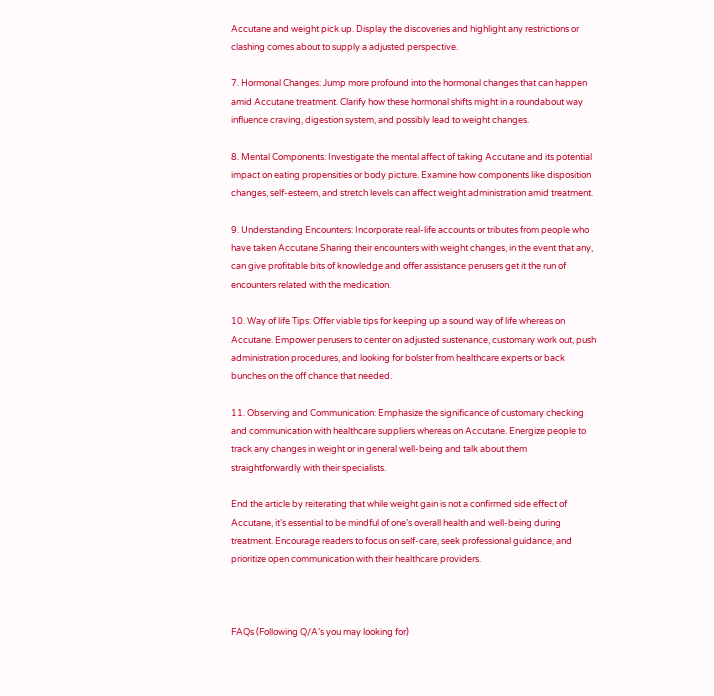Accutane and weight pick up. Display the discoveries and highlight any restrictions or clashing comes about to supply a adjusted perspective.

7. Hormonal Changes: Jump more profound into the hormonal changes that can happen amid Accutane treatment. Clarify how these hormonal shifts might in a roundabout way influence craving, digestion system, and possibly lead to weight changes.

8. Mental Components: Investigate the mental affect of taking Accutane and its potential impact on eating propensities or body picture. Examine how components like disposition changes, self-esteem, and stretch levels can affect weight administration amid treatment.

9. Understanding Encounters: Incorporate real-life accounts or tributes from people who have taken Accutane.Sharing their encounters with weight changes, in the event that any, can give profitable bits of knowledge and offer assistance perusers get it the run of encounters related with the medication.

10. Way of life Tips: Offer viable tips for keeping up a sound way of life whereas on Accutane. Empower perusers to center on adjusted sustenance, customary work out, push administration procedures, and looking for bolster from healthcare experts or back bunches on the off chance that needed.

11. Observing and Communication: Emphasize the significance of customary checking and communication with healthcare suppliers whereas on Accutane. Energize people to track any changes in weight or in general well-being and talk about them straightforwardly with their specialists.

End the article by reiterating that while weight gain is not a confirmed side effect of Accutane, it’s essential to be mindful of one’s overall health and well-being during treatment. Encourage readers to focus on self-care, seek professional guidance, and prioritize open communication with their healthcare providers.



FAQs (Following Q/A’s you may looking for)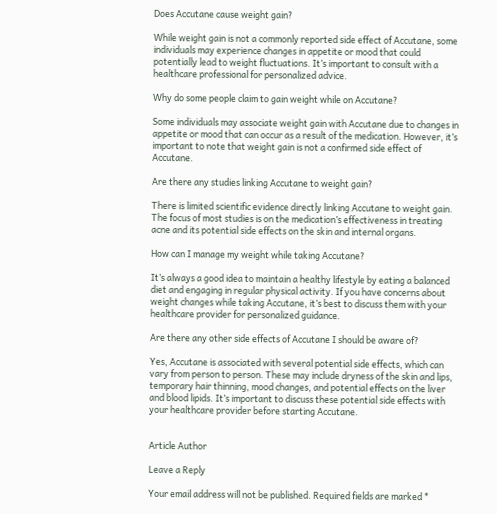Does Accutane cause weight gain?

While weight gain is not a commonly reported side effect of Accutane, some individuals may experience changes in appetite or mood that could potentially lead to weight fluctuations. It’s important to consult with a healthcare professional for personalized advice.

Why do some people claim to gain weight while on Accutane?

Some individuals may associate weight gain with Accutane due to changes in appetite or mood that can occur as a result of the medication. However, it’s important to note that weight gain is not a confirmed side effect of Accutane.

Are there any studies linking Accutane to weight gain?

There is limited scientific evidence directly linking Accutane to weight gain. The focus of most studies is on the medication’s effectiveness in treating acne and its potential side effects on the skin and internal organs.

How can I manage my weight while taking Accutane?

It’s always a good idea to maintain a healthy lifestyle by eating a balanced diet and engaging in regular physical activity. If you have concerns about weight changes while taking Accutane, it’s best to discuss them with your healthcare provider for personalized guidance.

Are there any other side effects of Accutane I should be aware of?

Yes, Accutane is associated with several potential side effects, which can vary from person to person. These may include dryness of the skin and lips, temporary hair thinning, mood changes, and potential effects on the liver and blood lipids. It’s important to discuss these potential side effects with your healthcare provider before starting Accutane.


Article Author

Leave a Reply

Your email address will not be published. Required fields are marked *